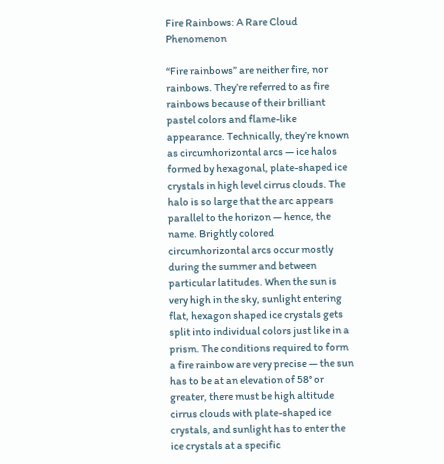Fire Rainbows: A Rare Cloud Phenomenon

“Fire rainbows” are neither fire, nor rainbows. They’re referred to as fire rainbows because of their brilliant pastel colors and flame-like appearance. Technically, they’re known as circumhorizontal arcs — ice halos formed by hexagonal, plate-shaped ice crystals in high level cirrus clouds. The halo is so large that the arc appears parallel to the horizon — hence, the name. Brightly colored circumhorizontal arcs occur mostly during the summer and between particular latitudes. When the sun is very high in the sky, sunlight entering flat, hexagon shaped ice crystals gets split into individual colors just like in a prism. The conditions required to form a fire rainbow are very precise — the sun has to be at an elevation of 58° or greater, there must be high altitude cirrus clouds with plate-shaped ice crystals, and sunlight has to enter the ice crystals at a specific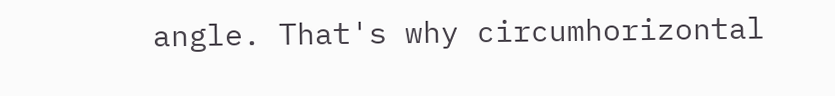angle. That's why circumhorizontal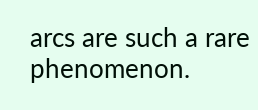arcs are such a rare phenomenon.